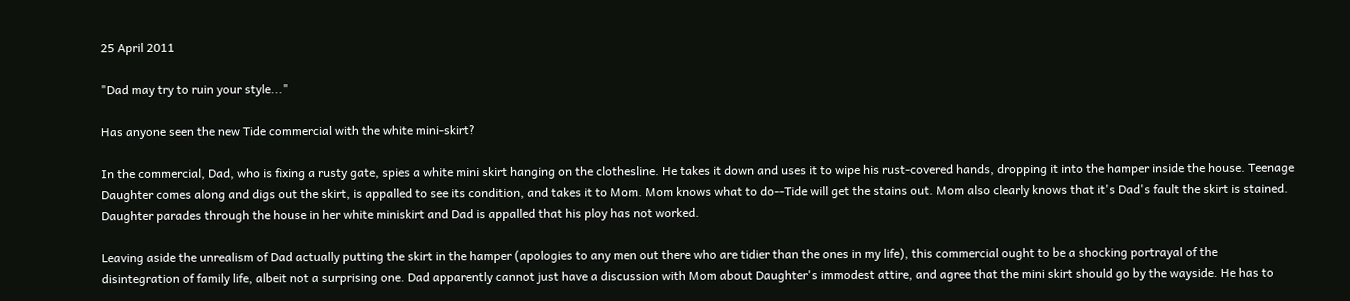25 April 2011

"Dad may try to ruin your style..."

Has anyone seen the new Tide commercial with the white mini-skirt?

In the commercial, Dad, who is fixing a rusty gate, spies a white mini skirt hanging on the clothesline. He takes it down and uses it to wipe his rust-covered hands, dropping it into the hamper inside the house. Teenage Daughter comes along and digs out the skirt, is appalled to see its condition, and takes it to Mom. Mom knows what to do--Tide will get the stains out. Mom also clearly knows that it's Dad's fault the skirt is stained. Daughter parades through the house in her white miniskirt and Dad is appalled that his ploy has not worked.

Leaving aside the unrealism of Dad actually putting the skirt in the hamper (apologies to any men out there who are tidier than the ones in my life), this commercial ought to be a shocking portrayal of the disintegration of family life, albeit not a surprising one. Dad apparently cannot just have a discussion with Mom about Daughter's immodest attire, and agree that the mini skirt should go by the wayside. He has to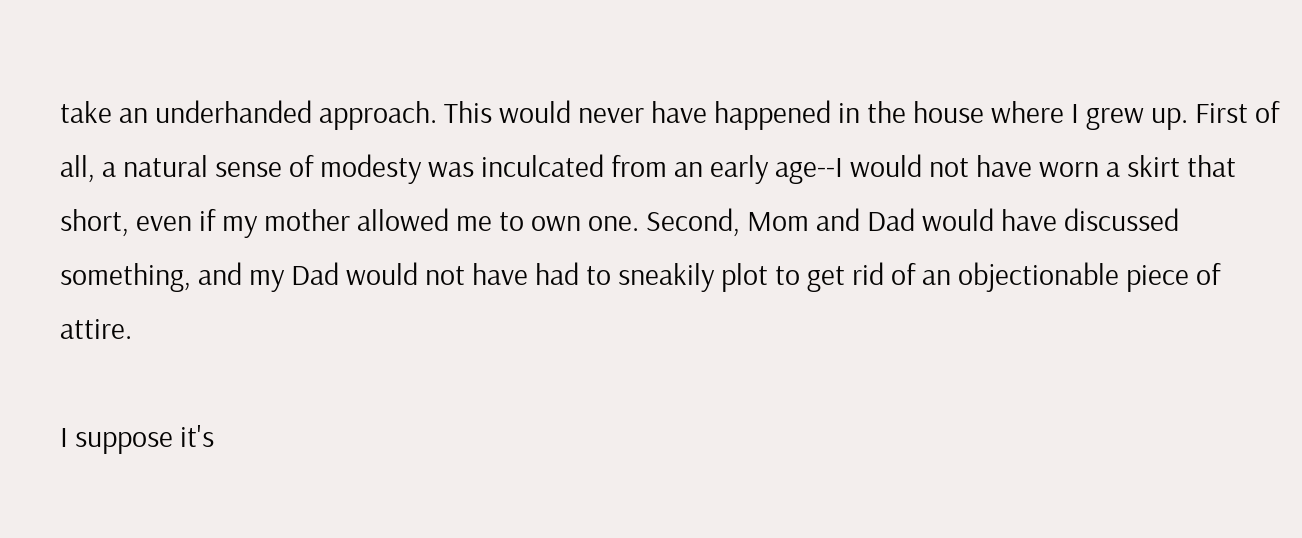take an underhanded approach. This would never have happened in the house where I grew up. First of all, a natural sense of modesty was inculcated from an early age--I would not have worn a skirt that short, even if my mother allowed me to own one. Second, Mom and Dad would have discussed something, and my Dad would not have had to sneakily plot to get rid of an objectionable piece of attire.

I suppose it's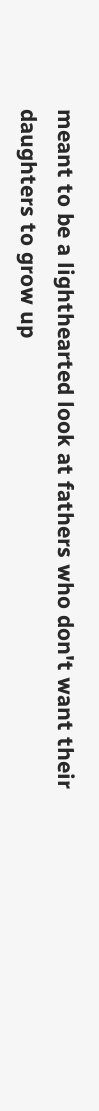meant to be a lighthearted look at fathers who don't want their daughters to grow up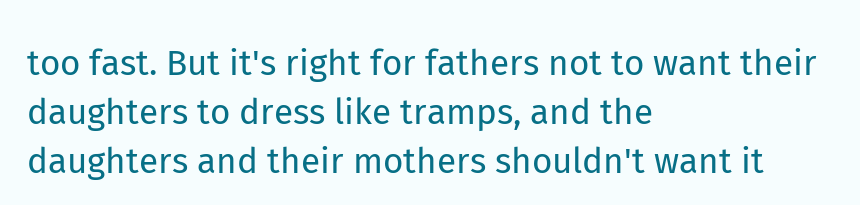too fast. But it's right for fathers not to want their daughters to dress like tramps, and the daughters and their mothers shouldn't want it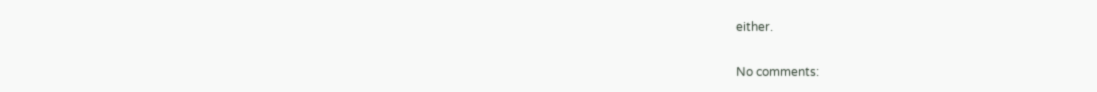either.

No comments: